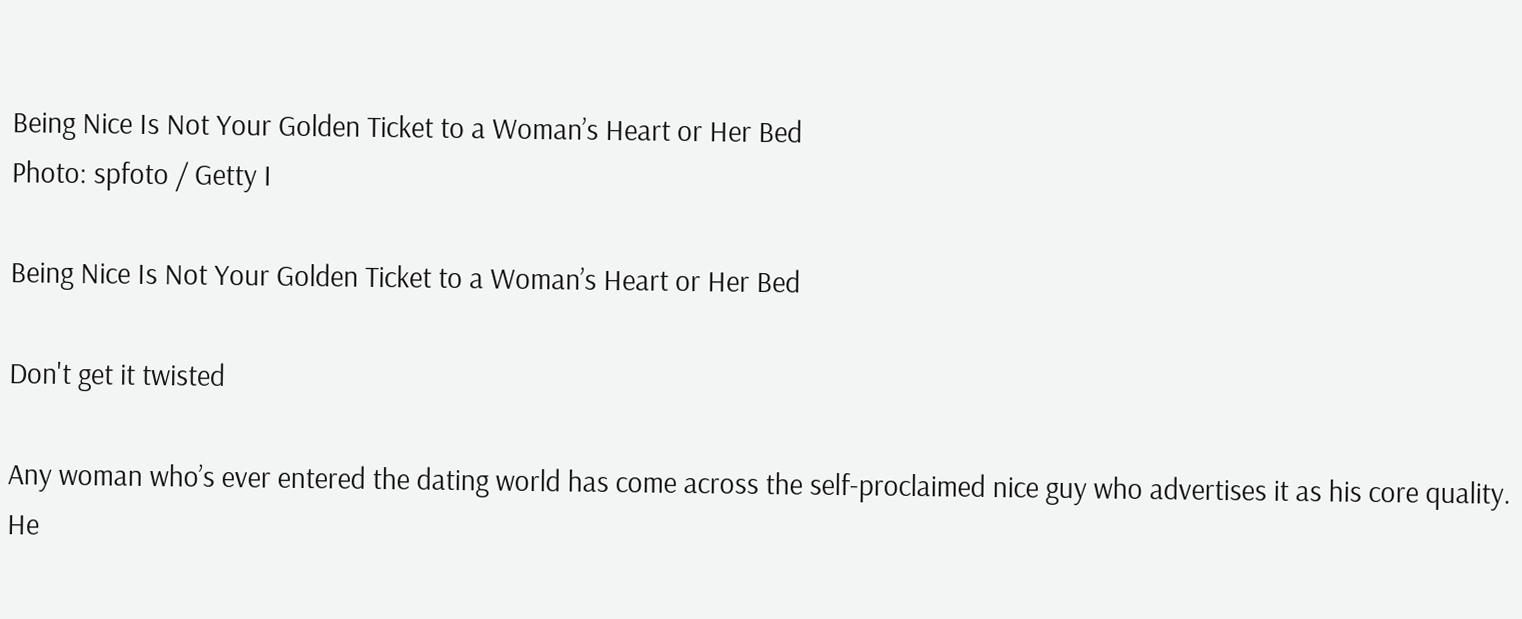Being Nice Is Not Your Golden Ticket to a Woman’s Heart or Her Bed
Photo: spfoto / Getty I

Being Nice Is Not Your Golden Ticket to a Woman’s Heart or Her Bed

Don't get it twisted

Any woman who’s ever entered the dating world has come across the self-proclaimed nice guy who advertises it as his core quality. He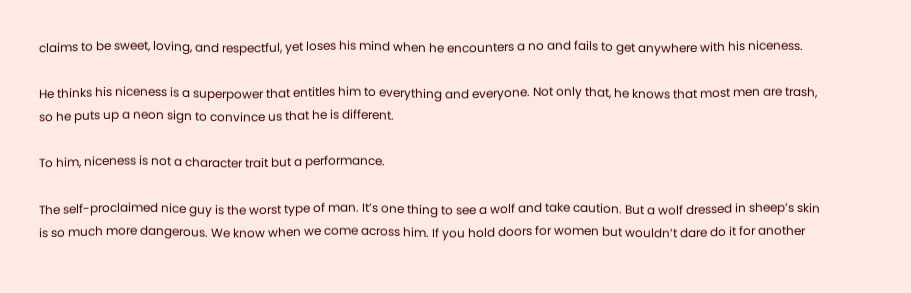claims to be sweet, loving, and respectful, yet loses his mind when he encounters a no and fails to get anywhere with his niceness.

He thinks his niceness is a superpower that entitles him to everything and everyone. Not only that, he knows that most men are trash, so he puts up a neon sign to convince us that he is different.

To him, niceness is not a character trait but a performance.

The self-proclaimed nice guy is the worst type of man. It’s one thing to see a wolf and take caution. But a wolf dressed in sheep’s skin is so much more dangerous. We know when we come across him. If you hold doors for women but wouldn’t dare do it for another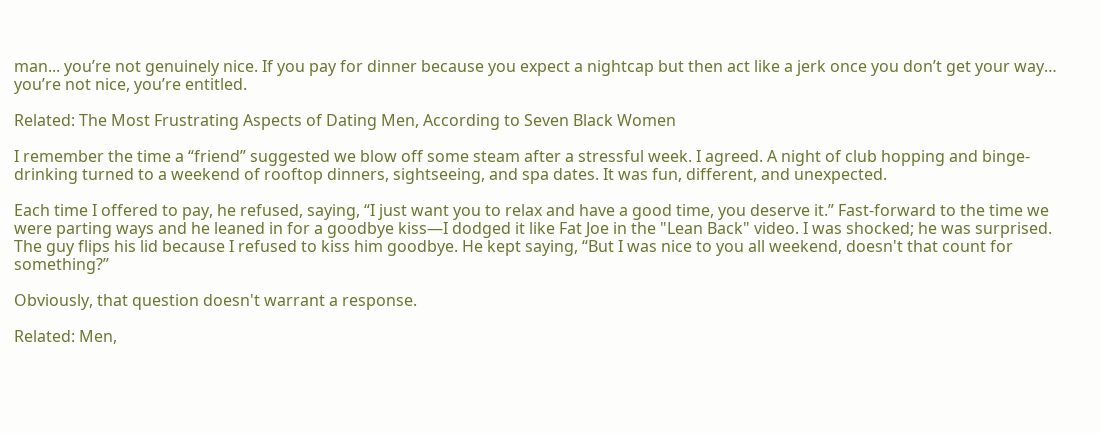man... you’re not genuinely nice. If you pay for dinner because you expect a nightcap but then act like a jerk once you don’t get your way… you’re not nice, you’re entitled.

Related: The Most Frustrating Aspects of Dating Men, According to Seven Black Women

I remember the time a “friend” suggested we blow off some steam after a stressful week. I agreed. A night of club hopping and binge-drinking turned to a weekend of rooftop dinners, sightseeing, and spa dates. It was fun, different, and unexpected.

Each time I offered to pay, he refused, saying, “I just want you to relax and have a good time, you deserve it.” Fast-forward to the time we were parting ways and he leaned in for a goodbye kiss—I dodged it like Fat Joe in the "Lean Back" video. I was shocked; he was surprised. The guy flips his lid because I refused to kiss him goodbye. He kept saying, “But I was nice to you all weekend, doesn't that count for something?”

Obviously, that question doesn't warrant a response.

Related: Men,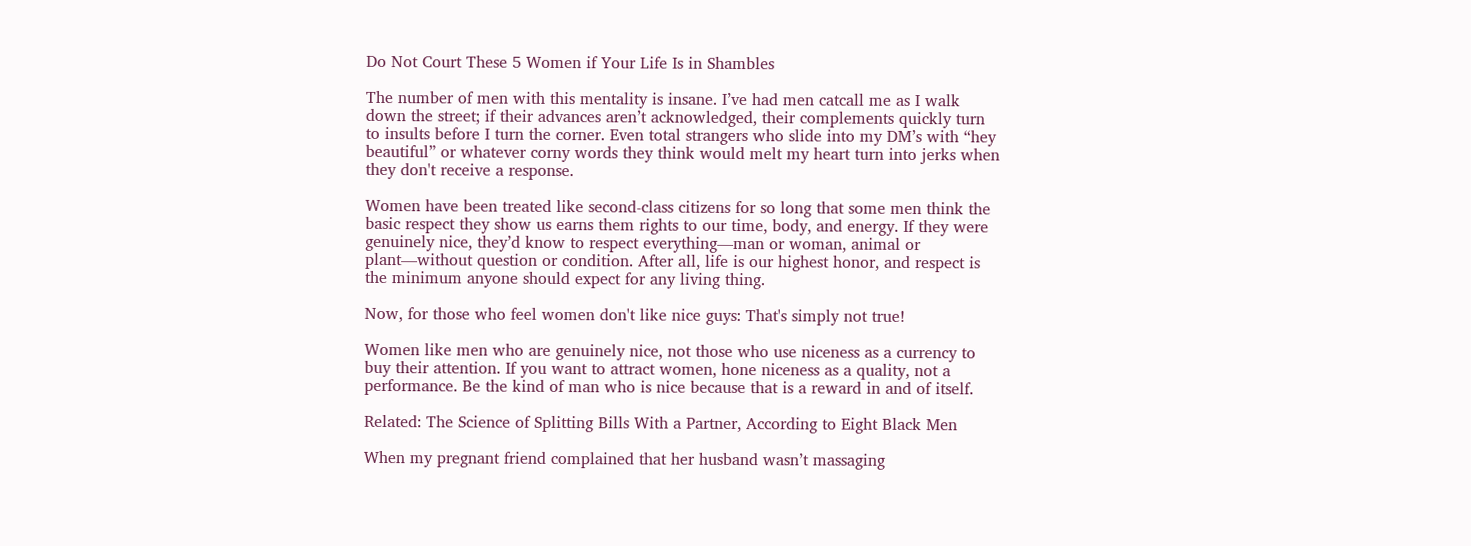Do Not Court These 5 Women if Your Life Is in Shambles

The number of men with this mentality is insane. I’ve had men catcall me as I walk down the street; if their advances aren’t acknowledged, their complements quickly turn to insults before I turn the corner. Even total strangers who slide into my DM’s with “hey beautiful” or whatever corny words they think would melt my heart turn into jerks when they don't receive a response.

Women have been treated like second-class citizens for so long that some men think the basic respect they show us earns them rights to our time, body, and energy. If they were genuinely nice, they’d know to respect everything—man or woman, animal or plant—without question or condition. After all, life is our highest honor, and respect is the minimum anyone should expect for any living thing.

Now, for those who feel women don't like nice guys: That's simply not true!

Women like men who are genuinely nice, not those who use niceness as a currency to buy their attention. If you want to attract women, hone niceness as a quality, not a performance. Be the kind of man who is nice because that is a reward in and of itself.

Related: The Science of Splitting Bills With a Partner, According to Eight Black Men

When my pregnant friend complained that her husband wasn’t massaging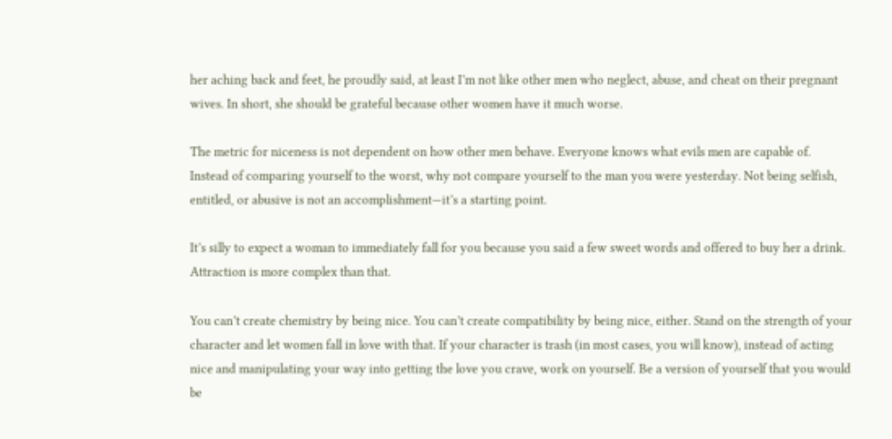her aching back and feet, he proudly said, at least I’m not like other men who neglect, abuse, and cheat on their pregnant wives. In short, she should be grateful because other women have it much worse.

The metric for niceness is not dependent on how other men behave. Everyone knows what evils men are capable of. Instead of comparing yourself to the worst, why not compare yourself to the man you were yesterday. Not being selfish, entitled, or abusive is not an accomplishment—it’s a starting point.

It’s silly to expect a woman to immediately fall for you because you said a few sweet words and offered to buy her a drink. Attraction is more complex than that.

You can’t create chemistry by being nice. You can’t create compatibility by being nice, either. Stand on the strength of your character and let women fall in love with that. If your character is trash (in most cases, you will know), instead of acting nice and manipulating your way into getting the love you crave, work on yourself. Be a version of yourself that you would be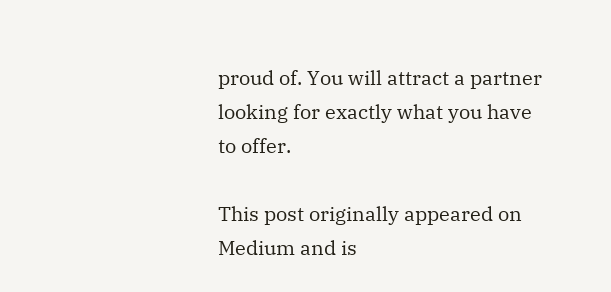proud of. You will attract a partner looking for exactly what you have to offer.

This post originally appeared on Medium and is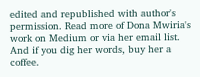edited and republished with author's permission. Read more of Dona Mwiria's work on Medium or via her email list. And if you dig her words, buy her a coffee.